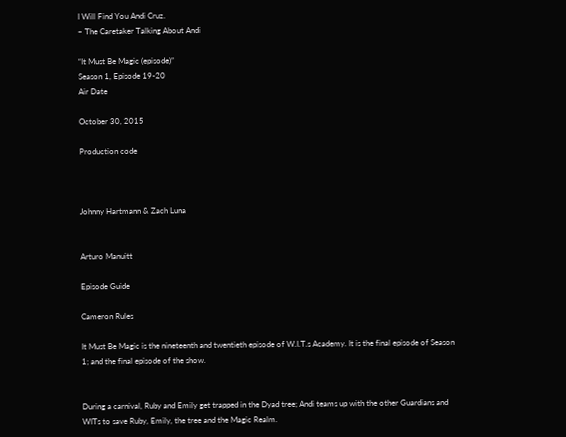I Will Find You Andi Cruz.
~ The Caretaker Talking About Andi

“It Must Be Magic (episode)”
Season 1, Episode 19-20
Air Date

October 30, 2015

Production code



Johnny Hartmann & Zach Luna


Arturo Manuitt

Episode Guide

Cameron Rules

It Must Be Magic is the nineteenth and twentieth episode of W.I.T.s Academy. It is the final episode of Season 1; and the final episode of the show.


During a carnival, Ruby and Emily get trapped in the Dyad tree; Andi teams up with the other Guardians and WITs to save Ruby, Emily, the tree and the Magic Realm.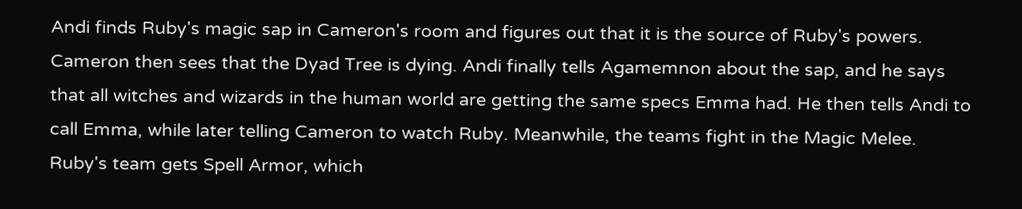Andi finds Ruby's magic sap in Cameron's room and figures out that it is the source of Ruby's powers. Cameron then sees that the Dyad Tree is dying. Andi finally tells Agamemnon about the sap, and he says that all witches and wizards in the human world are getting the same specs Emma had. He then tells Andi to call Emma, while later telling Cameron to watch Ruby. Meanwhile, the teams fight in the Magic Melee. Ruby's team gets Spell Armor, which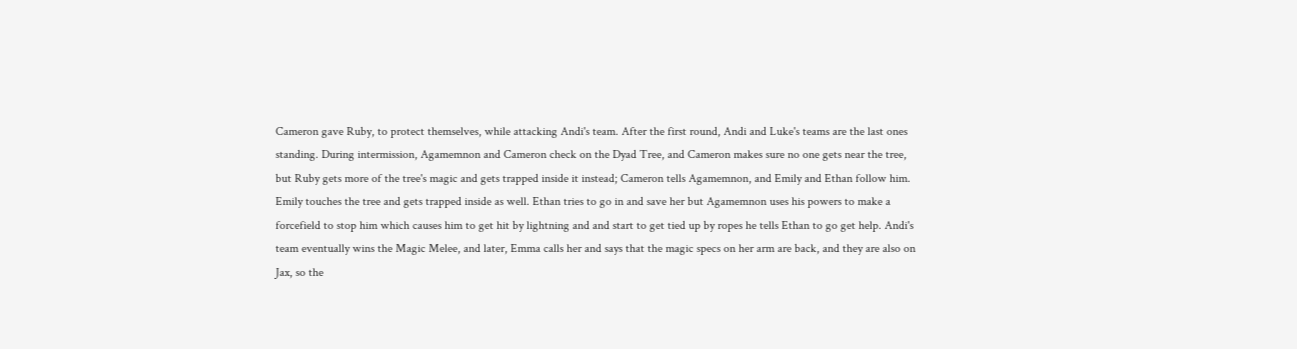Cameron gave Ruby, to protect themselves, while attacking Andi's team. After the first round, Andi and Luke's teams are the last ones standing. During intermission, Agamemnon and Cameron check on the Dyad Tree, and Cameron makes sure no one gets near the tree, but Ruby gets more of the tree's magic and gets trapped inside it instead; Cameron tells Agamemnon, and Emily and Ethan follow him. Emily touches the tree and gets trapped inside as well. Ethan tries to go in and save her but Agamemnon uses his powers to make a forcefield to stop him which causes him to get hit by lightning and and start to get tied up by ropes he tells Ethan to go get help. Andi's team eventually wins the Magic Melee, and later, Emma calls her and says that the magic specs on her arm are back, and they are also on Jax, so the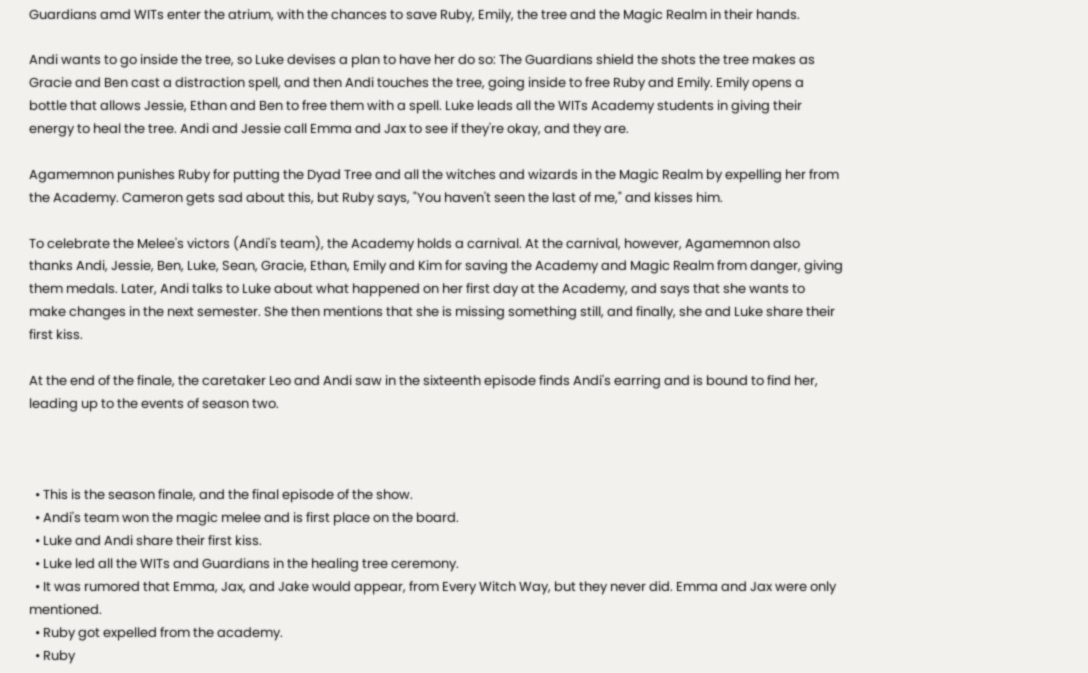Guardians amd WITs enter the atrium, with the chances to save Ruby, Emily, the tree and the Magic Realm in their hands.

Andi wants to go inside the tree, so Luke devises a plan to have her do so: The Guardians shield the shots the tree makes as Gracie and Ben cast a distraction spell, and then Andi touches the tree, going inside to free Ruby and Emily. Emily opens a bottle that allows Jessie, Ethan and Ben to free them with a spell. Luke leads all the WITs Academy students in giving their energy to heal the tree. Andi and Jessie call Emma and Jax to see if they're okay, and they are.

Agamemnon punishes Ruby for putting the Dyad Tree and all the witches and wizards in the Magic Realm by expelling her from the Academy. Cameron gets sad about this, but Ruby says, "You haven't seen the last of me," and kisses him.

To celebrate the Melee's victors (Andi's team), the Academy holds a carnival. At the carnival, however, Agamemnon also thanks Andi, Jessie, Ben, Luke, Sean, Gracie, Ethan, Emily and Kim for saving the Academy and Magic Realm from danger, giving them medals. Later, Andi talks to Luke about what happened on her first day at the Academy, and says that she wants to make changes in the next semester. She then mentions that she is missing something still, and finally, she and Luke share their first kiss.

At the end of the finale, the caretaker Leo and Andi saw in the sixteenth episode finds Andi's earring and is bound to find her, leading up to the events of season two.



  • This is the season finale, and the final episode of the show.
  • Andi's team won the magic melee and is first place on the board.
  • Luke and Andi share their first kiss.
  • Luke led all the WITs and Guardians in the healing tree ceremony.
  • It was rumored that Emma, Jax, and Jake would appear, from Every Witch Way, but they never did. Emma and Jax were only mentioned.
  • Ruby got expelled from the academy.
  • Ruby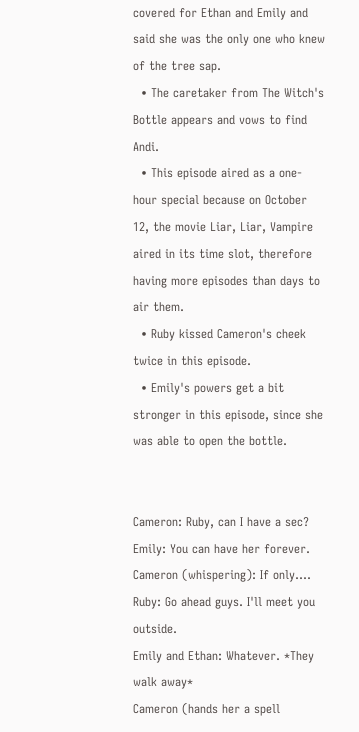covered for Ethan and Emily and said she was the only one who knew of the tree sap.
  • The caretaker from The Witch's Bottle appears and vows to find Andi.
  • This episode aired as a one-hour special because on October 12, the movie Liar, Liar, Vampire aired in its time slot, therefore having more episodes than days to air them.
  • Ruby kissed Cameron's cheek twice in this episode.
  • Emily's powers get a bit stronger in this episode, since she was able to open the bottle.


Cameron: Ruby, can I have a sec?
Emily: You can have her forever.
Cameron (whispering): If only....
Ruby: Go ahead guys. I'll meet you outside.
Emily and Ethan: Whatever. *They walk away*
Cameron (hands her a spell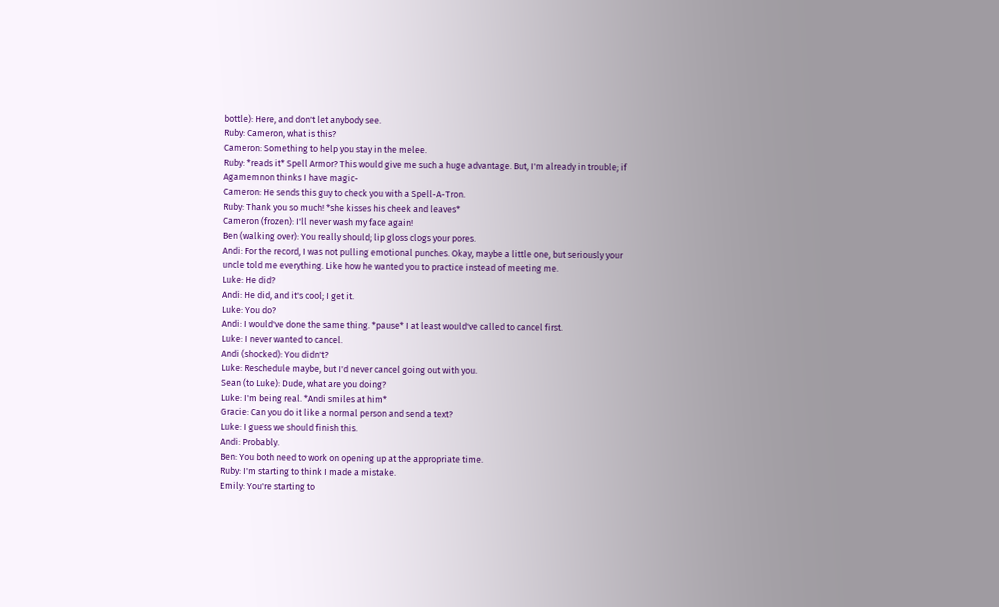bottle): Here, and don't let anybody see.
Ruby: Cameron, what is this?
Cameron: Something to help you stay in the melee.
Ruby: *reads it* Spell Armor? This would give me such a huge advantage. But, I'm already in trouble; if Agamemnon thinks I have magic-
Cameron: He sends this guy to check you with a Spell-A-Tron.
Ruby: Thank you so much! *she kisses his cheek and leaves*
Cameron (frozen): I'll never wash my face again!
Ben (walking over): You really should; lip gloss clogs your pores.
Andi: For the record, I was not pulling emotional punches. Okay, maybe a little one, but seriously your uncle told me everything. Like how he wanted you to practice instead of meeting me.
Luke: He did?
Andi: He did, and it's cool; I get it.
Luke: You do?
Andi: I would've done the same thing. *pause* I at least would've called to cancel first.
Luke: I never wanted to cancel.
Andi (shocked): You didn't?
Luke: Reschedule maybe, but I'd never cancel going out with you.
Sean (to Luke): Dude, what are you doing?
Luke: I'm being real. *Andi smiles at him*
Gracie: Can you do it like a normal person and send a text?
Luke: I guess we should finish this.
Andi: Probably.
Ben: You both need to work on opening up at the appropriate time.
Ruby: I'm starting to think I made a mistake.
Emily: You're starting to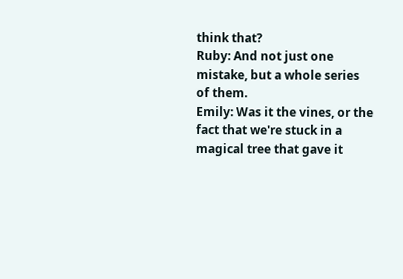think that?
Ruby: And not just one mistake, but a whole series of them.
Emily: Was it the vines, or the fact that we're stuck in a magical tree that gave it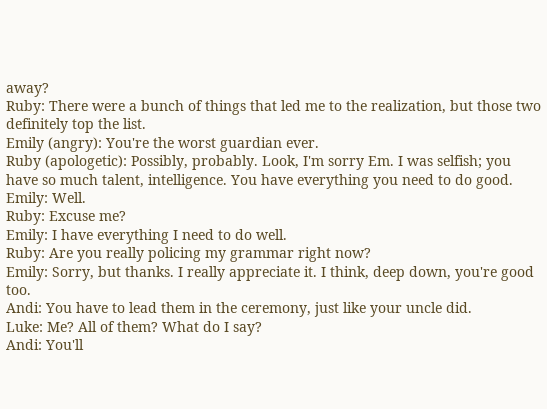away?
Ruby: There were a bunch of things that led me to the realization, but those two definitely top the list.
Emily (angry): You're the worst guardian ever.
Ruby (apologetic): Possibly, probably. Look, I'm sorry Em. I was selfish; you have so much talent, intelligence. You have everything you need to do good.
Emily: Well.
Ruby: Excuse me?
Emily: I have everything I need to do well.
Ruby: Are you really policing my grammar right now?
Emily: Sorry, but thanks. I really appreciate it. I think, deep down, you're good too.
Andi: You have to lead them in the ceremony, just like your uncle did.
Luke: Me? All of them? What do I say?
Andi: You'll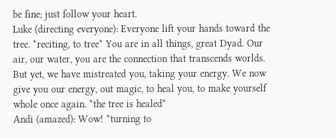be fine; just follow your heart.
Luke (directing everyone): Everyone lift your hands toward the tree. *reciting, to tree* You are in all things, great Dyad. Our air, our water, you are the connection that transcends worlds. But yet, we have mistreated you, taking your energy. We now give you our energy, out magic, to heal you, to make yourself whole once again. *the tree is healed*
Andi (amazed): Wow! *turning to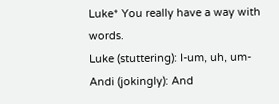Luke* You really have a way with words.
Luke (stuttering): I-um, uh, um-
Andi (jokingly): And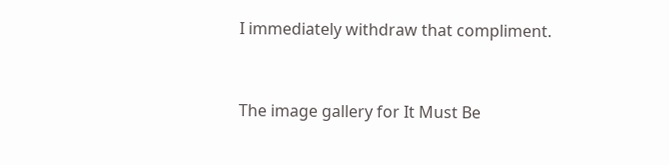I immediately withdraw that compliment.


The image gallery for It Must Be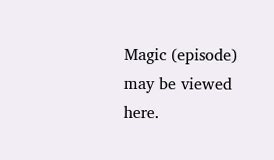Magic (episode) may be viewed here.